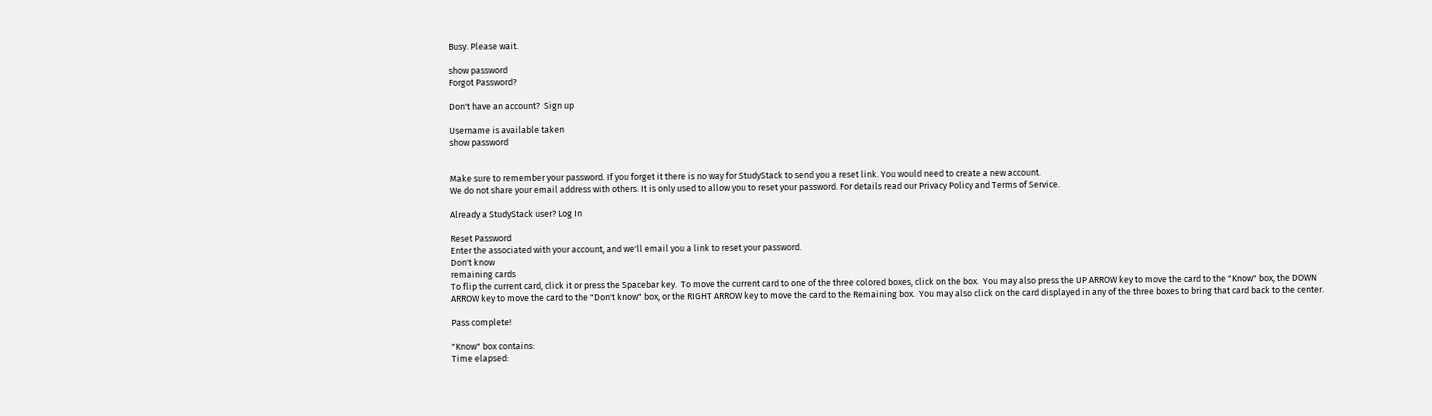Busy. Please wait.

show password
Forgot Password?

Don't have an account?  Sign up

Username is available taken
show password


Make sure to remember your password. If you forget it there is no way for StudyStack to send you a reset link. You would need to create a new account.
We do not share your email address with others. It is only used to allow you to reset your password. For details read our Privacy Policy and Terms of Service.

Already a StudyStack user? Log In

Reset Password
Enter the associated with your account, and we'll email you a link to reset your password.
Don't know
remaining cards
To flip the current card, click it or press the Spacebar key.  To move the current card to one of the three colored boxes, click on the box.  You may also press the UP ARROW key to move the card to the "Know" box, the DOWN ARROW key to move the card to the "Don't know" box, or the RIGHT ARROW key to move the card to the Remaining box.  You may also click on the card displayed in any of the three boxes to bring that card back to the center.

Pass complete!

"Know" box contains:
Time elapsed: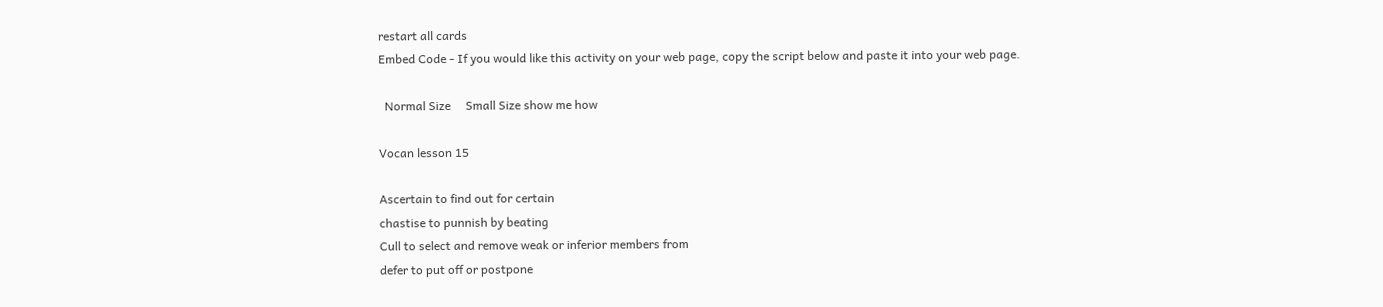restart all cards
Embed Code - If you would like this activity on your web page, copy the script below and paste it into your web page.

  Normal Size     Small Size show me how

Vocan lesson 15

Ascertain to find out for certain
chastise to punnish by beating
Cull to select and remove weak or inferior members from
defer to put off or postpone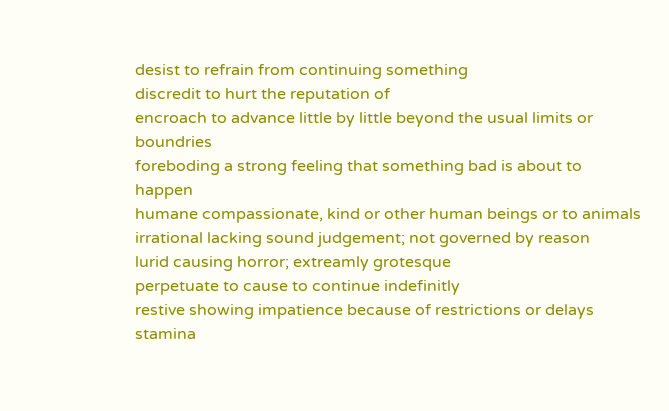desist to refrain from continuing something
discredit to hurt the reputation of
encroach to advance little by little beyond the usual limits or boundries
foreboding a strong feeling that something bad is about to happen
humane compassionate, kind or other human beings or to animals
irrational lacking sound judgement; not governed by reason
lurid causing horror; extreamly grotesque
perpetuate to cause to continue indefinitly
restive showing impatience because of restrictions or delays
stamina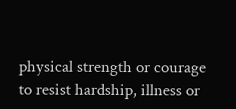physical strength or courage to resist hardship, illness or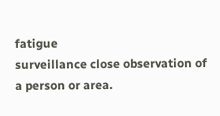fatigue
surveillance close observation of a person or area.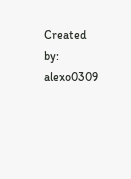Created by: alexo0309